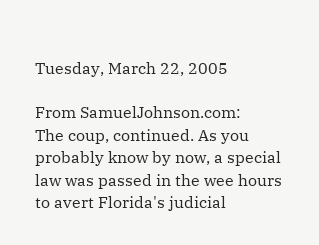Tuesday, March 22, 2005

From SamuelJohnson.com:
The coup, continued. As you probably know by now, a special law was passed in the wee hours to avert Florida's judicial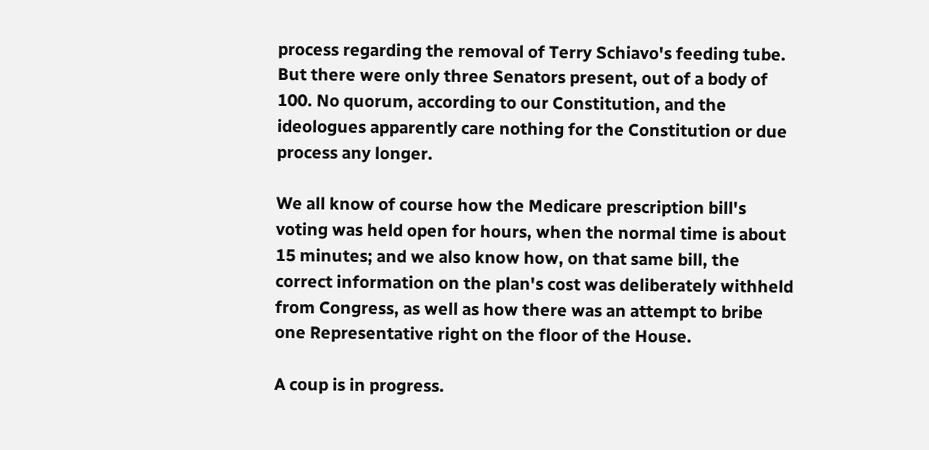process regarding the removal of Terry Schiavo's feeding tube. But there were only three Senators present, out of a body of 100. No quorum, according to our Constitution, and the ideologues apparently care nothing for the Constitution or due process any longer.

We all know of course how the Medicare prescription bill's voting was held open for hours, when the normal time is about 15 minutes; and we also know how, on that same bill, the correct information on the plan's cost was deliberately withheld from Congress, as well as how there was an attempt to bribe one Representative right on the floor of the House.

A coup is in progress.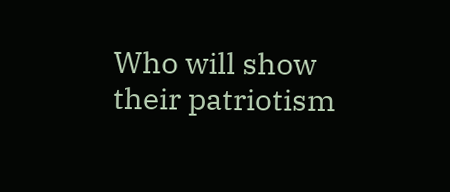Who will show their patriotism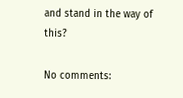and stand in the way of this?

No comments: